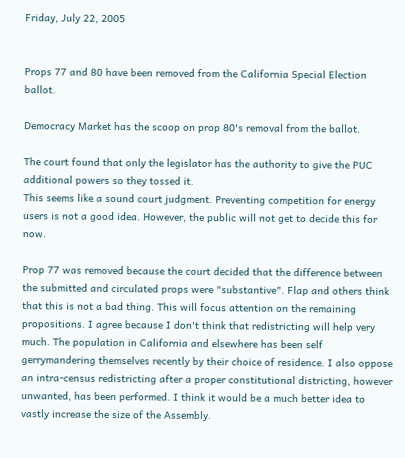Friday, July 22, 2005


Props 77 and 80 have been removed from the California Special Election ballot.

Democracy Market has the scoop on prop 80's removal from the ballot.

The court found that only the legislator has the authority to give the PUC additional powers so they tossed it.
This seems like a sound court judgment. Preventing competition for energy users is not a good idea. However, the public will not get to decide this for now.

Prop 77 was removed because the court decided that the difference between the submitted and circulated props were "substantive". Flap and others think that this is not a bad thing. This will focus attention on the remaining propositions. I agree because I don't think that redistricting will help very much. The population in California and elsewhere has been self gerrymandering themselves recently by their choice of residence. I also oppose an intra-census redistricting after a proper constitutional districting, however unwanted, has been performed. I think it would be a much better idea to vastly increase the size of the Assembly.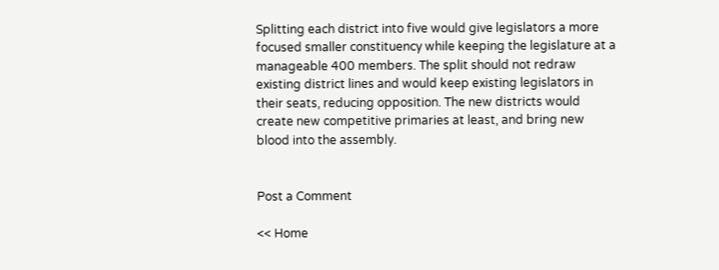Splitting each district into five would give legislators a more focused smaller constituency while keeping the legislature at a manageable 400 members. The split should not redraw existing district lines and would keep existing legislators in their seats, reducing opposition. The new districts would create new competitive primaries at least, and bring new blood into the assembly.


Post a Comment

<< Home